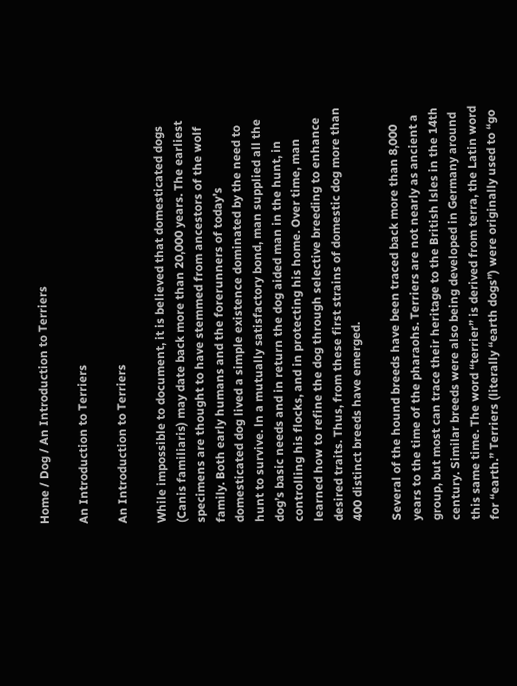Home / Dog / An Introduction to Terriers

An Introduction to Terriers

An Introduction to Terriers

While impossible to document, it is believed that domesticated dogs (Canis familiaris) may date back more than 20,000 years. The earliest specimens are thought to have stemmed from ancestors of the wolf family. Both early humans and the forerunners of today’s domesticated dog lived a simple existence dominated by the need to hunt to survive. ln a mutually satisfactory bond, man supplied all the dog’s basic needs and in return the dog aided man in the hunt, in controlling his flocks, and in protecting his home. Over time, man learned how to refine the dog through selective breeding to enhance desired traits. Thus, from these first strains of domestic dog more than 400 distinct breeds have emerged.

Several of the hound breeds have been traced back more than 8,000 years to the time of the pharaohs. Terriers are not nearly as ancient a group, but most can trace their heritage to the British lsles in the 14th century. Similar breeds were also being developed in Germany around this same time. The word “terrier” is derived from terra, the Latin word for “earth.” Terriers (literally “earth dogs”) were originally used to “go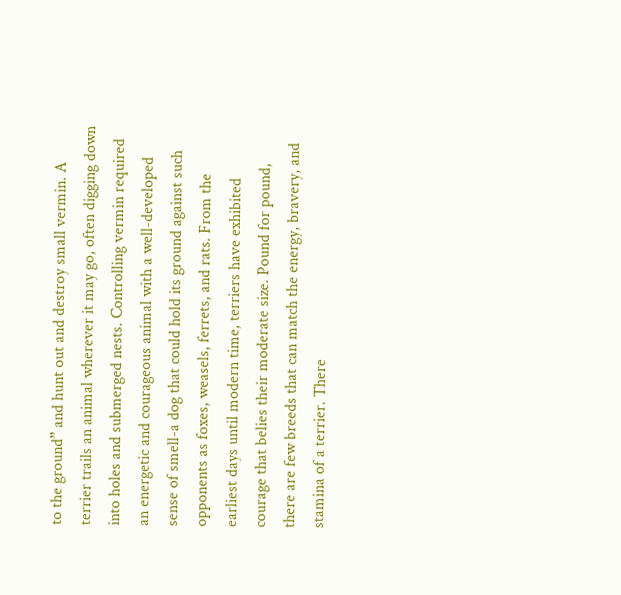to the ground” and hunt out and destroy small vermin. A terrier trails an animal wherever it may go, often digging down into holes and submerged nests. Controlling vermin required an energetic and courageous animal with a well-developed sense of smell-a dog that could hold its ground against such opponents as foxes, weasels, ferrets, and rats. From the earliest days until modern time, terriers have exhibited courage that belies their moderate size. Pound for pound, there are few breeds that can match the energy, bravery, and stamina of a terrier. There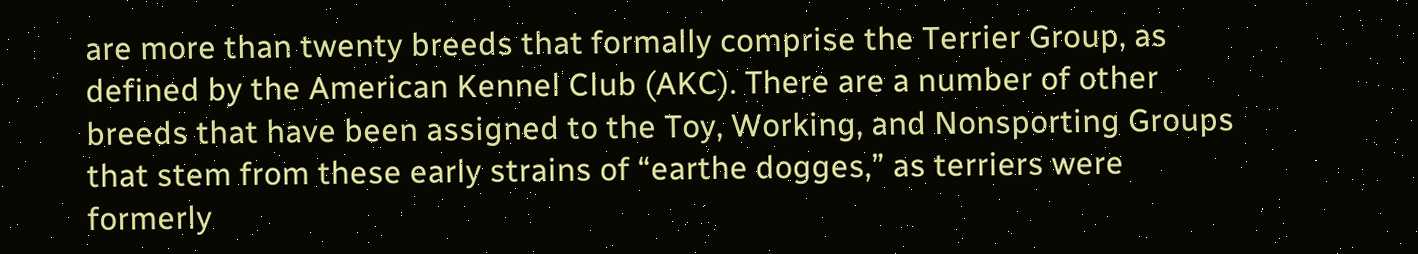are more than twenty breeds that formally comprise the Terrier Group, as defined by the American Kennel Club (AKC). There are a number of other breeds that have been assigned to the Toy, Working, and Nonsporting Groups that stem from these early strains of “earthe dogges,” as terriers were formerly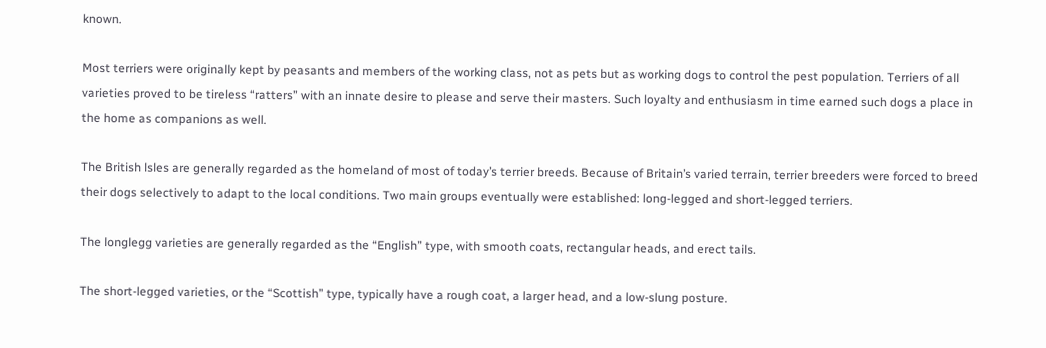known.

Most terriers were originally kept by peasants and members of the working class, not as pets but as working dogs to control the pest population. Terriers of all varieties proved to be tireless “ratters” with an innate desire to please and serve their masters. Such loyalty and enthusiasm in time earned such dogs a place in the home as companions as well.

The British lsles are generally regarded as the homeland of most of today’s terrier breeds. Because of Britain’s varied terrain, terrier breeders were forced to breed their dogs selectively to adapt to the local conditions. Two main groups eventually were established: long-legged and short-legged terriers.

The longlegg varieties are generally regarded as the “English” type, with smooth coats, rectangular heads, and erect tails.

The short-legged varieties, or the “Scottish” type, typically have a rough coat, a larger head, and a low-slung posture.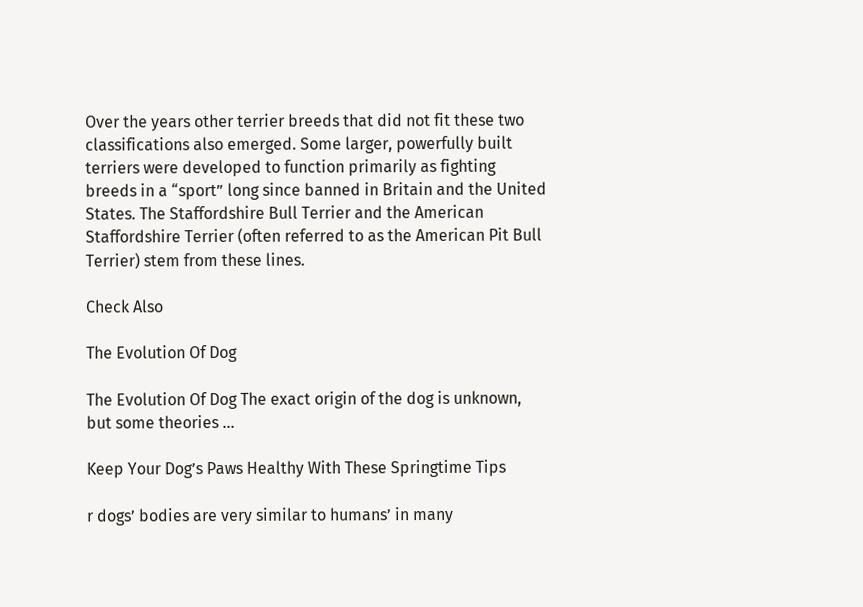Over the years other terrier breeds that did not fit these two classifications also emerged. Some larger, powerfully built terriers were developed to function primarily as fighting breeds in a “sport” long since banned in Britain and the United States. The Staffordshire Bull Terrier and the American Staffordshire Terrier (often referred to as the American Pit Bull Terrier) stem from these lines.

Check Also

The Evolution Of Dog

The Evolution Of Dog The exact origin of the dog is unknown, but some theories ...

Keep Your Dog’s Paws Healthy With These Springtime Tips

r dogs’ bodies are very similar to humans’ in many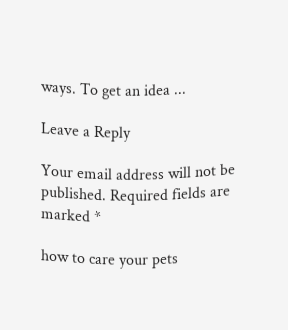ways. To get an idea ...

Leave a Reply

Your email address will not be published. Required fields are marked *

how to care your pets